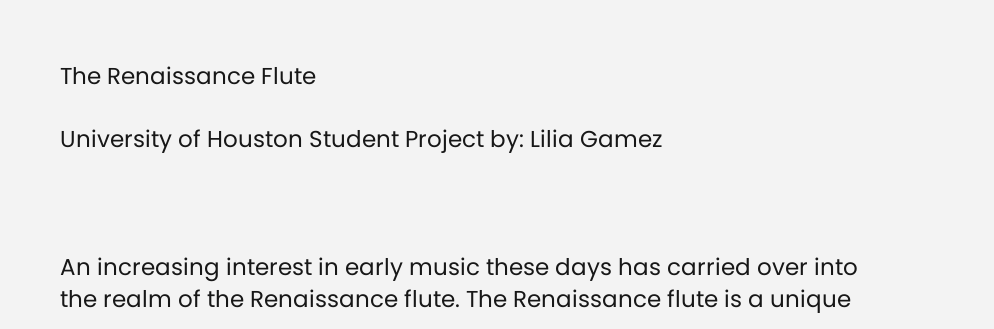The Renaissance Flute

University of Houston Student Project by: Lilia Gamez



An increasing interest in early music these days has carried over into the realm of the Renaissance flute. The Renaissance flute is a unique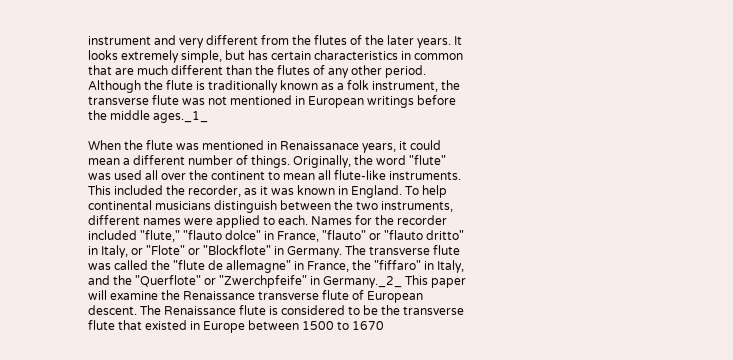instrument and very different from the flutes of the later years. It looks extremely simple, but has certain characteristics in common that are much different than the flutes of any other period. Although the flute is traditionally known as a folk instrument, the transverse flute was not mentioned in European writings before the middle ages._1_

When the flute was mentioned in Renaissanace years, it could mean a different number of things. Originally, the word "flute" was used all over the continent to mean all flute-like instruments. This included the recorder, as it was known in England. To help continental musicians distinguish between the two instruments, different names were applied to each. Names for the recorder included "flute," "flauto dolce" in France, "flauto" or "flauto dritto" in Italy, or "Flote" or "Blockflote" in Germany. The transverse flute was called the "flute de allemagne" in France, the "fiffaro" in Italy, and the "Querflote" or "Zwerchpfeife" in Germany._2_ This paper will examine the Renaissance transverse flute of European descent. The Renaissance flute is considered to be the transverse flute that existed in Europe between 1500 to 1670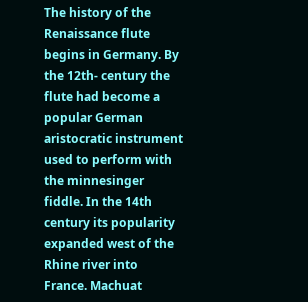The history of the Renaissance flute begins in Germany. By the 12th- century the flute had become a popular German aristocratic instrument used to perform with the minnesinger fiddle. In the 14th century its popularity expanded west of the Rhine river into France. Machuat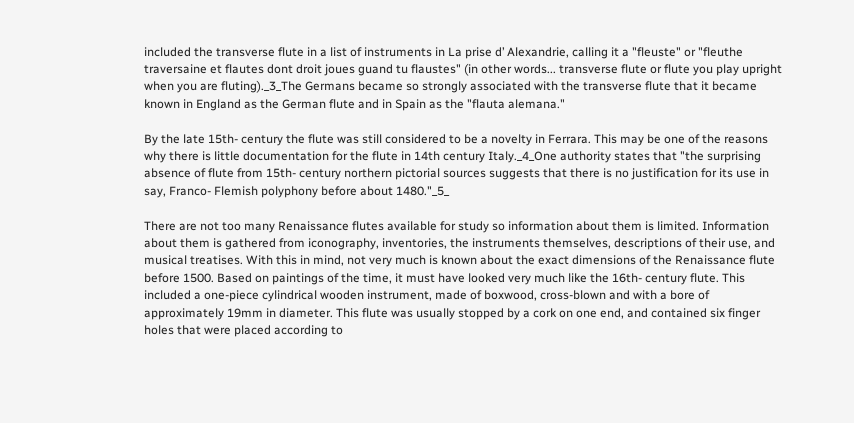included the transverse flute in a list of instruments in La prise d’ Alexandrie, calling it a "fleuste" or "fleuthe traversaine et flautes dont droit joues guand tu flaustes" (in other words... transverse flute or flute you play upright when you are fluting)._3_The Germans became so strongly associated with the transverse flute that it became known in England as the German flute and in Spain as the "flauta alemana."

By the late 15th- century the flute was still considered to be a novelty in Ferrara. This may be one of the reasons why there is little documentation for the flute in 14th century Italy._4_One authority states that "the surprising absence of flute from 15th- century northern pictorial sources suggests that there is no justification for its use in say, Franco- Flemish polyphony before about 1480."_5_

There are not too many Renaissance flutes available for study so information about them is limited. Information about them is gathered from iconography, inventories, the instruments themselves, descriptions of their use, and musical treatises. With this in mind, not very much is known about the exact dimensions of the Renaissance flute before 1500. Based on paintings of the time, it must have looked very much like the 16th- century flute. This included a one-piece cylindrical wooden instrument, made of boxwood, cross-blown and with a bore of approximately 19mm in diameter. This flute was usually stopped by a cork on one end, and contained six finger holes that were placed according to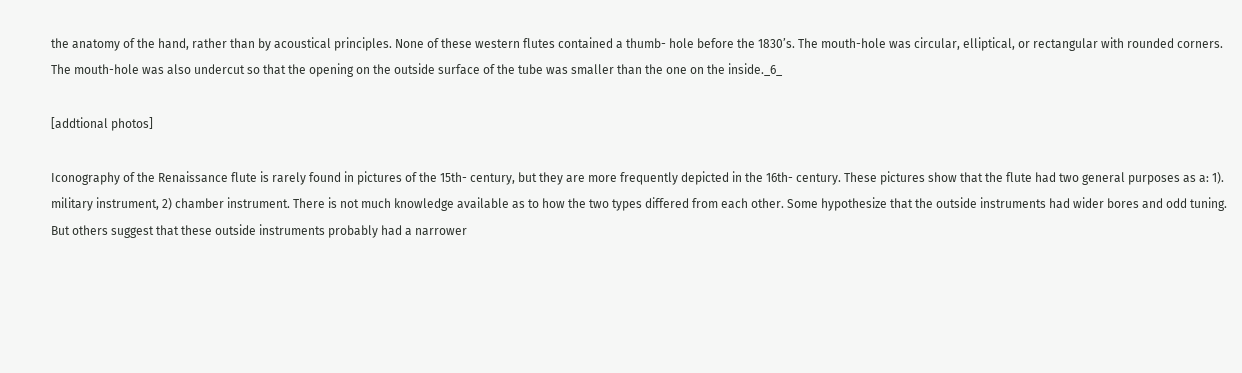the anatomy of the hand, rather than by acoustical principles. None of these western flutes contained a thumb- hole before the 1830’s. The mouth-hole was circular, elliptical, or rectangular with rounded corners. The mouth-hole was also undercut so that the opening on the outside surface of the tube was smaller than the one on the inside._6_

[addtional photos]

Iconography of the Renaissance flute is rarely found in pictures of the 15th- century, but they are more frequently depicted in the 16th- century. These pictures show that the flute had two general purposes as a: 1). military instrument, 2) chamber instrument. There is not much knowledge available as to how the two types differed from each other. Some hypothesize that the outside instruments had wider bores and odd tuning. But others suggest that these outside instruments probably had a narrower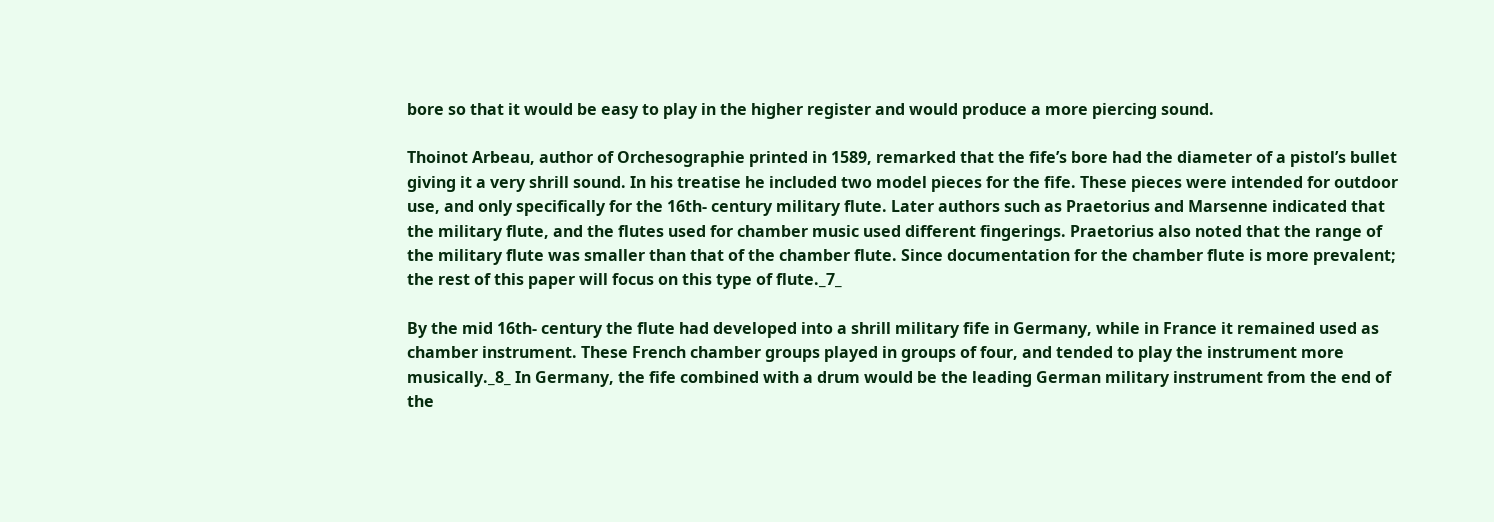bore so that it would be easy to play in the higher register and would produce a more piercing sound.

Thoinot Arbeau, author of Orchesographie printed in 1589, remarked that the fife’s bore had the diameter of a pistol’s bullet giving it a very shrill sound. In his treatise he included two model pieces for the fife. These pieces were intended for outdoor use, and only specifically for the 16th- century military flute. Later authors such as Praetorius and Marsenne indicated that the military flute, and the flutes used for chamber music used different fingerings. Praetorius also noted that the range of the military flute was smaller than that of the chamber flute. Since documentation for the chamber flute is more prevalent; the rest of this paper will focus on this type of flute._7_

By the mid 16th- century the flute had developed into a shrill military fife in Germany, while in France it remained used as chamber instrument. These French chamber groups played in groups of four, and tended to play the instrument more musically._8_ In Germany, the fife combined with a drum would be the leading German military instrument from the end of the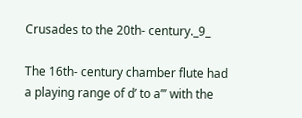Crusades to the 20th- century._9_

The 16th- century chamber flute had a playing range of d’ to a’’’ with the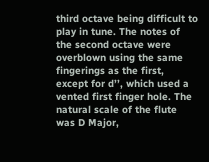third octave being difficult to play in tune. The notes of the second octave were overblown using the same fingerings as the first, except for d’’, which used a vented first finger hole. The natural scale of the flute was D Major,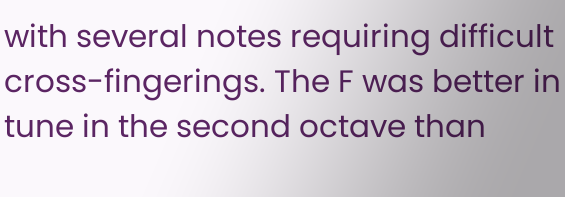with several notes requiring difficult cross-fingerings. The F was better in tune in the second octave than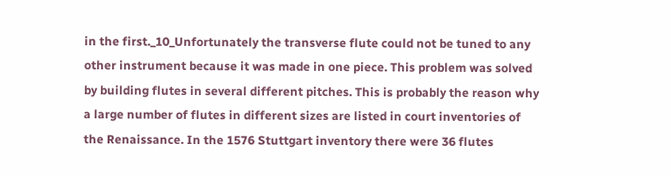in the first._10_Unfortunately the transverse flute could not be tuned to any other instrument because it was made in one piece. This problem was solved by building flutes in several different pitches. This is probably the reason why a large number of flutes in different sizes are listed in court inventories of the Renaissance. In the 1576 Stuttgart inventory there were 36 flutes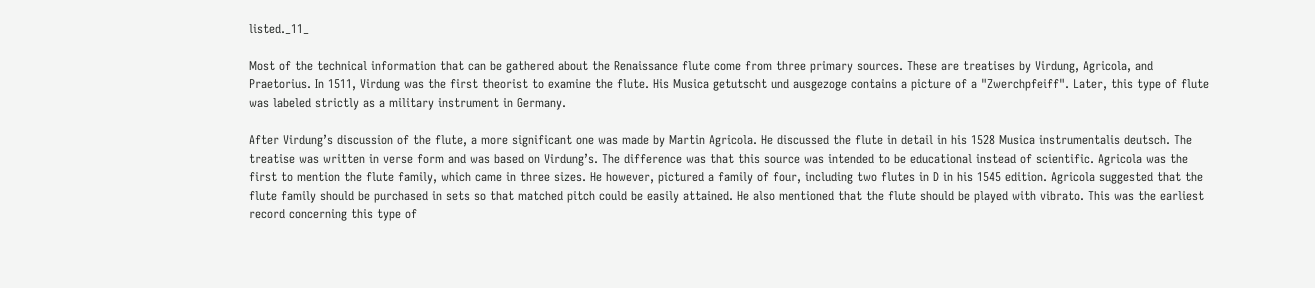listed._11_

Most of the technical information that can be gathered about the Renaissance flute come from three primary sources. These are treatises by Virdung, Agricola, and Praetorius. In 1511, Virdung was the first theorist to examine the flute. His Musica getutscht und ausgezoge contains a picture of a "Zwerchpfeiff". Later, this type of flute was labeled strictly as a military instrument in Germany.

After Virdung’s discussion of the flute, a more significant one was made by Martin Agricola. He discussed the flute in detail in his 1528 Musica instrumentalis deutsch. The treatise was written in verse form and was based on Virdung’s. The difference was that this source was intended to be educational instead of scientific. Agricola was the first to mention the flute family, which came in three sizes. He however, pictured a family of four, including two flutes in D in his 1545 edition. Agricola suggested that the flute family should be purchased in sets so that matched pitch could be easily attained. He also mentioned that the flute should be played with vibrato. This was the earliest record concerning this type of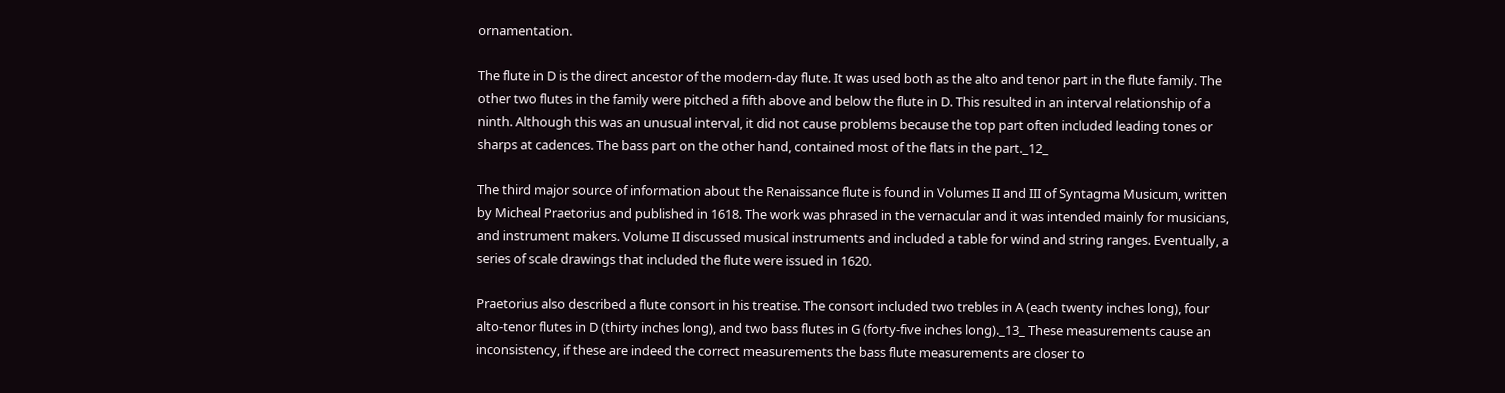ornamentation.

The flute in D is the direct ancestor of the modern-day flute. It was used both as the alto and tenor part in the flute family. The other two flutes in the family were pitched a fifth above and below the flute in D. This resulted in an interval relationship of a ninth. Although this was an unusual interval, it did not cause problems because the top part often included leading tones or sharps at cadences. The bass part on the other hand, contained most of the flats in the part._12_

The third major source of information about the Renaissance flute is found in Volumes II and III of Syntagma Musicum, written by Micheal Praetorius and published in 1618. The work was phrased in the vernacular and it was intended mainly for musicians, and instrument makers. Volume II discussed musical instruments and included a table for wind and string ranges. Eventually, a series of scale drawings that included the flute were issued in 1620.

Praetorius also described a flute consort in his treatise. The consort included two trebles in A (each twenty inches long), four alto-tenor flutes in D (thirty inches long), and two bass flutes in G (forty-five inches long)._13_ These measurements cause an inconsistency, if these are indeed the correct measurements the bass flute measurements are closer to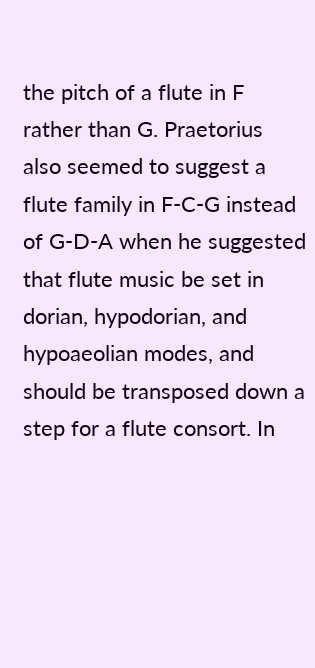the pitch of a flute in F rather than G. Praetorius also seemed to suggest a flute family in F-C-G instead of G-D-A when he suggested that flute music be set in dorian, hypodorian, and hypoaeolian modes, and should be transposed down a step for a flute consort. In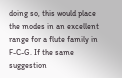doing so, this would place the modes in an excellent range for a flute family in F-C-G. If the same suggestion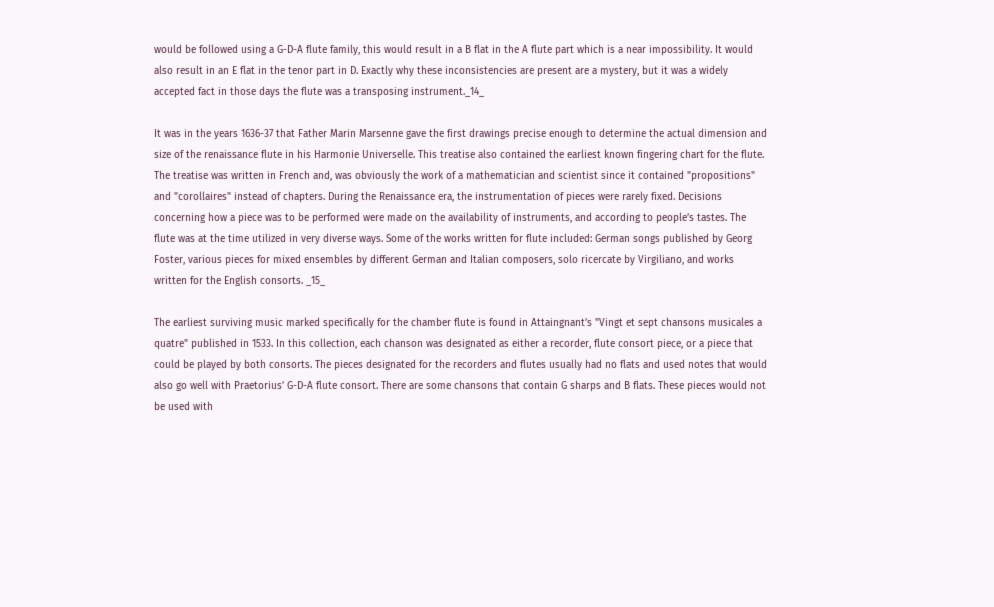would be followed using a G-D-A flute family, this would result in a B flat in the A flute part which is a near impossibility. It would also result in an E flat in the tenor part in D. Exactly why these inconsistencies are present are a mystery, but it was a widely accepted fact in those days the flute was a transposing instrument._14_

It was in the years 1636-37 that Father Marin Marsenne gave the first drawings precise enough to determine the actual dimension and size of the renaissance flute in his Harmonie Universelle. This treatise also contained the earliest known fingering chart for the flute. The treatise was written in French and, was obviously the work of a mathematician and scientist since it contained "propositions" and "corollaires" instead of chapters. During the Renaissance era, the instrumentation of pieces were rarely fixed. Decisions concerning how a piece was to be performed were made on the availability of instruments, and according to people’s tastes. The flute was at the time utilized in very diverse ways. Some of the works written for flute included: German songs published by Georg Foster, various pieces for mixed ensembles by different German and Italian composers, solo ricercate by Virgiliano, and works written for the English consorts. _15_

The earliest surviving music marked specifically for the chamber flute is found in Attaingnant’s "Vingt et sept chansons musicales a quatre" published in 1533. In this collection, each chanson was designated as either a recorder, flute consort piece, or a piece that could be played by both consorts. The pieces designated for the recorders and flutes usually had no flats and used notes that would also go well with Praetorius’ G-D-A flute consort. There are some chansons that contain G sharps and B flats. These pieces would not be used with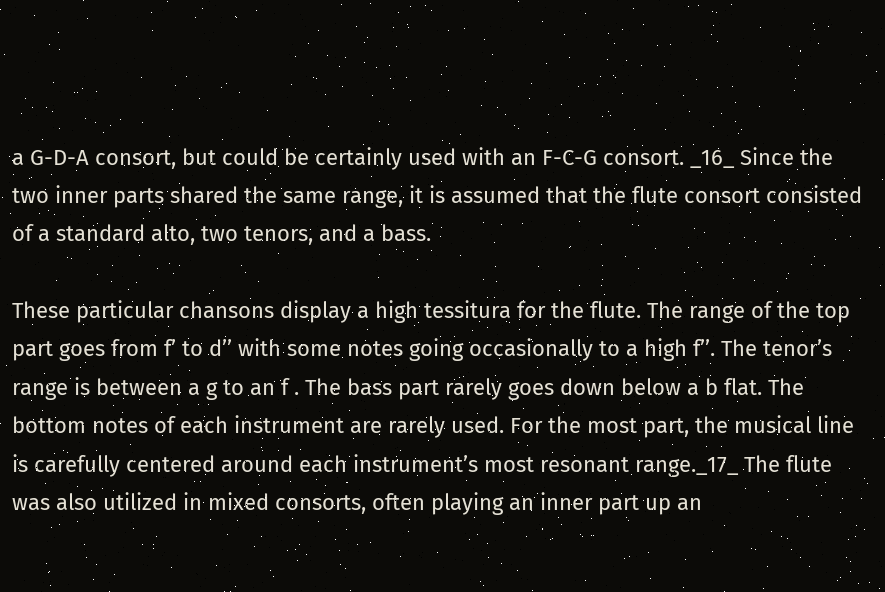a G-D-A consort, but could be certainly used with an F-C-G consort. _16_ Since the two inner parts shared the same range, it is assumed that the flute consort consisted of a standard alto, two tenors, and a bass.

These particular chansons display a high tessitura for the flute. The range of the top part goes from f’ to d’’ with some notes going occasionally to a high f’’. The tenor’s range is between a g to an f . The bass part rarely goes down below a b flat. The bottom notes of each instrument are rarely used. For the most part, the musical line is carefully centered around each instrument’s most resonant range._17_ The flute was also utilized in mixed consorts, often playing an inner part up an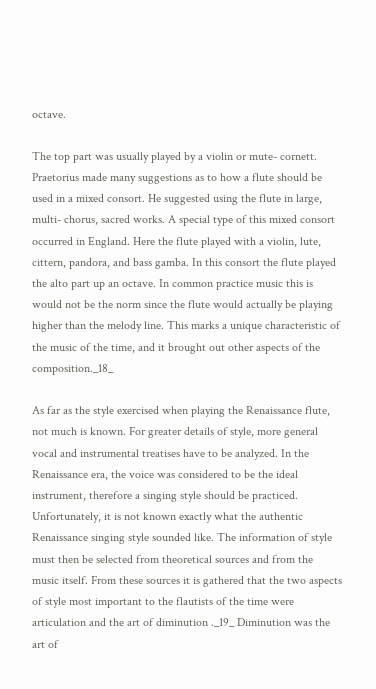octave.

The top part was usually played by a violin or mute- cornett. Praetorius made many suggestions as to how a flute should be used in a mixed consort. He suggested using the flute in large, multi- chorus, sacred works. A special type of this mixed consort occurred in England. Here the flute played with a violin, lute, cittern, pandora, and bass gamba. In this consort the flute played the alto part up an octave. In common practice music this is would not be the norm since the flute would actually be playing higher than the melody line. This marks a unique characteristic of the music of the time, and it brought out other aspects of the composition._18_

As far as the style exercised when playing the Renaissance flute, not much is known. For greater details of style, more general vocal and instrumental treatises have to be analyzed. In the Renaissance era, the voice was considered to be the ideal instrument, therefore a singing style should be practiced. Unfortunately, it is not known exactly what the authentic Renaissance singing style sounded like. The information of style must then be selected from theoretical sources and from the music itself. From these sources it is gathered that the two aspects of style most important to the flautists of the time were articulation and the art of diminution ._19_ Diminution was the art of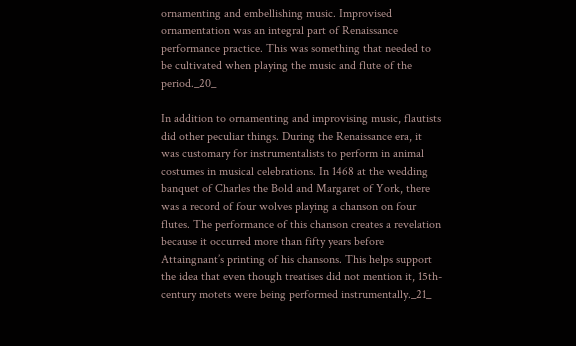ornamenting and embellishing music. Improvised ornamentation was an integral part of Renaissance performance practice. This was something that needed to be cultivated when playing the music and flute of the period._20_

In addition to ornamenting and improvising music, flautists did other peculiar things. During the Renaissance era, it was customary for instrumentalists to perform in animal costumes in musical celebrations. In 1468 at the wedding banquet of Charles the Bold and Margaret of York, there was a record of four wolves playing a chanson on four flutes. The performance of this chanson creates a revelation because it occurred more than fifty years before Attaingnant’s printing of his chansons. This helps support the idea that even though treatises did not mention it, 15th- century motets were being performed instrumentally._21_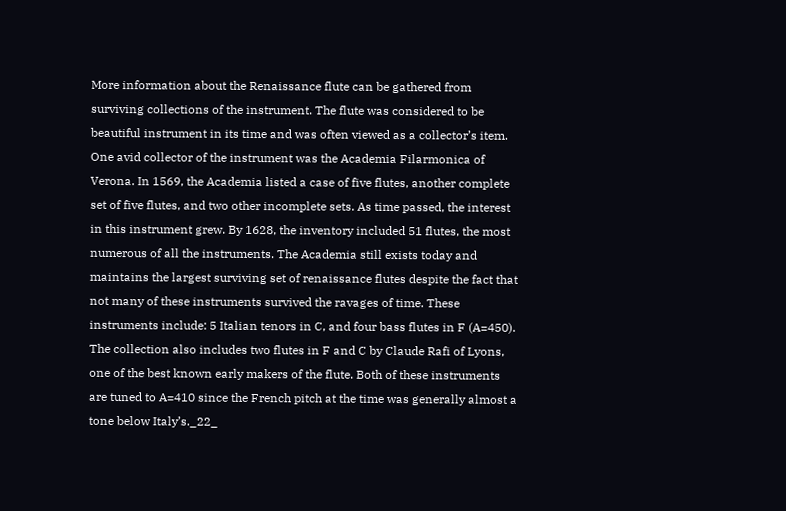More information about the Renaissance flute can be gathered from surviving collections of the instrument. The flute was considered to be beautiful instrument in its time and was often viewed as a collector’s item. One avid collector of the instrument was the Academia Filarmonica of Verona. In 1569, the Academia listed a case of five flutes, another complete set of five flutes, and two other incomplete sets. As time passed, the interest in this instrument grew. By 1628, the inventory included 51 flutes, the most numerous of all the instruments. The Academia still exists today and maintains the largest surviving set of renaissance flutes despite the fact that not many of these instruments survived the ravages of time. These instruments include: 5 Italian tenors in C, and four bass flutes in F (A=450). The collection also includes two flutes in F and C by Claude Rafi of Lyons, one of the best known early makers of the flute. Both of these instruments are tuned to A=410 since the French pitch at the time was generally almost a tone below Italy’s._22_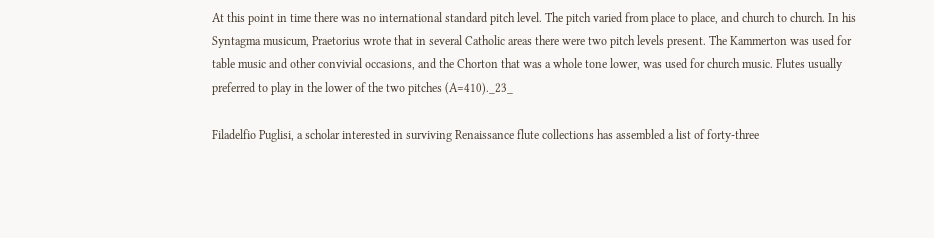At this point in time there was no international standard pitch level. The pitch varied from place to place, and church to church. In his Syntagma musicum, Praetorius wrote that in several Catholic areas there were two pitch levels present. The Kammerton was used for table music and other convivial occasions, and the Chorton that was a whole tone lower, was used for church music. Flutes usually preferred to play in the lower of the two pitches (A=410)._23_

Filadelfio Puglisi, a scholar interested in surviving Renaissance flute collections has assembled a list of forty-three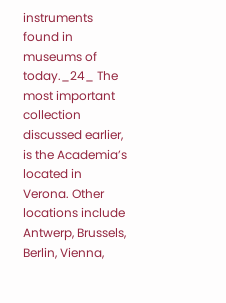instruments found in museums of today._24_ The most important collection discussed earlier, is the Academia’s located in Verona. Other locations include Antwerp, Brussels, Berlin, Vienna,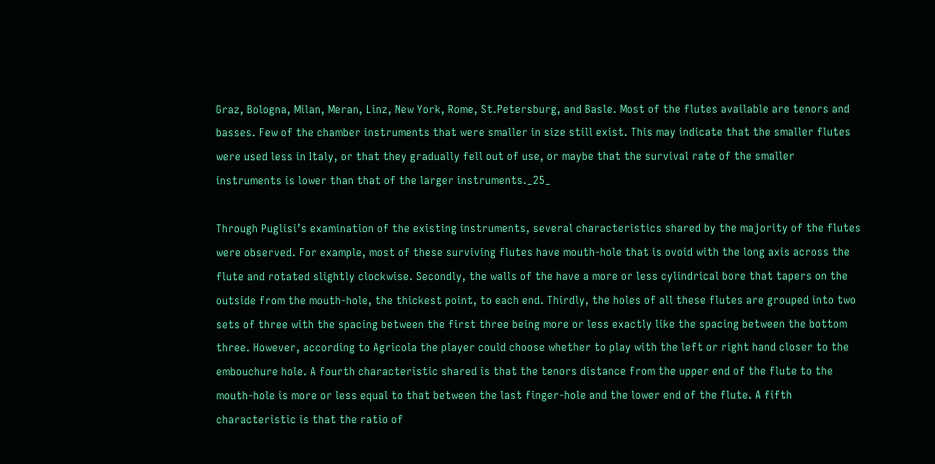Graz, Bologna, Milan, Meran, Linz, New York, Rome, St.Petersburg, and Basle. Most of the flutes available are tenors and basses. Few of the chamber instruments that were smaller in size still exist. This may indicate that the smaller flutes were used less in Italy, or that they gradually fell out of use, or maybe that the survival rate of the smaller instruments is lower than that of the larger instruments._25_

Through Puglisi’s examination of the existing instruments, several characteristics shared by the majority of the flutes were observed. For example, most of these surviving flutes have mouth-hole that is ovoid with the long axis across the flute and rotated slightly clockwise. Secondly, the walls of the have a more or less cylindrical bore that tapers on the outside from the mouth-hole, the thickest point, to each end. Thirdly, the holes of all these flutes are grouped into two sets of three with the spacing between the first three being more or less exactly like the spacing between the bottom three. However, according to Agricola the player could choose whether to play with the left or right hand closer to the embouchure hole. A fourth characteristic shared is that the tenors distance from the upper end of the flute to the mouth-hole is more or less equal to that between the last finger-hole and the lower end of the flute. A fifth characteristic is that the ratio of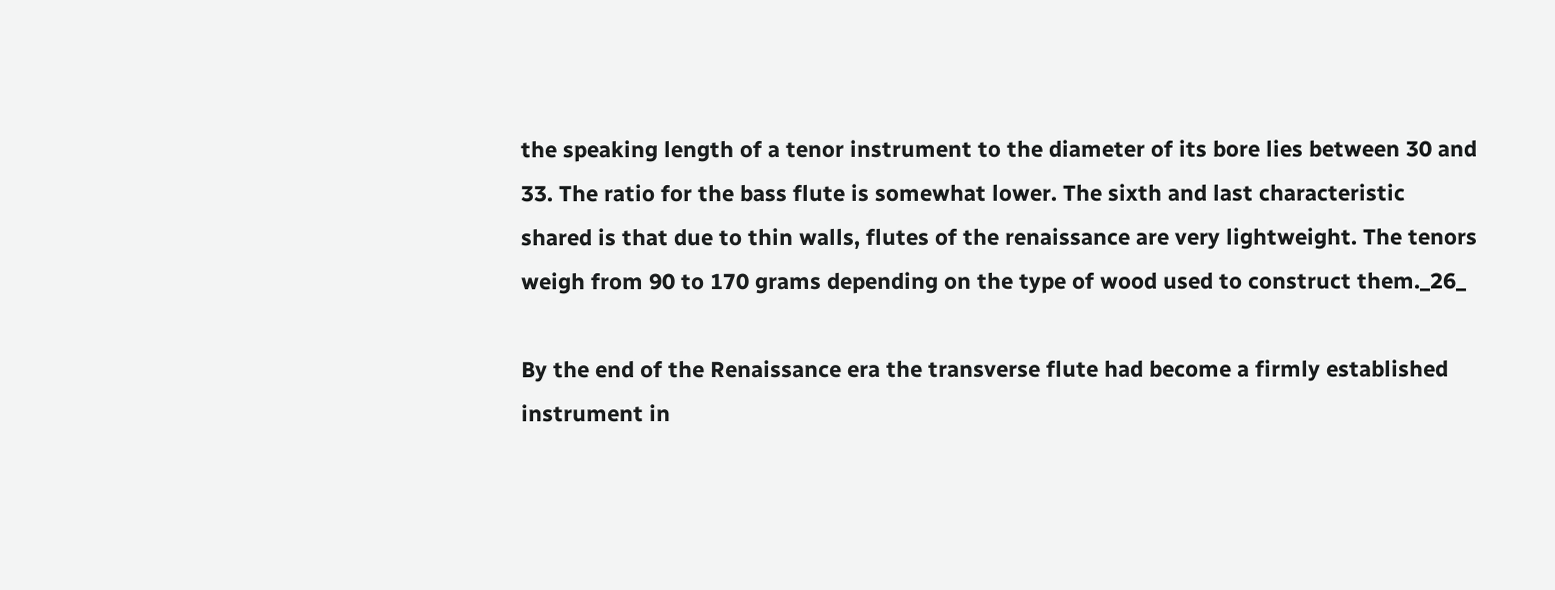the speaking length of a tenor instrument to the diameter of its bore lies between 30 and 33. The ratio for the bass flute is somewhat lower. The sixth and last characteristic shared is that due to thin walls, flutes of the renaissance are very lightweight. The tenors weigh from 90 to 170 grams depending on the type of wood used to construct them._26_

By the end of the Renaissance era the transverse flute had become a firmly established instrument in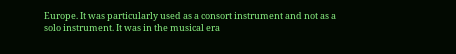Europe. It was particularly used as a consort instrument and not as a solo instrument. It was in the musical era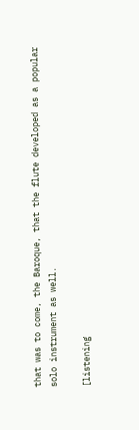that was to come, the Baroque, that the flute developed as a popular solo instrument as well.

[listening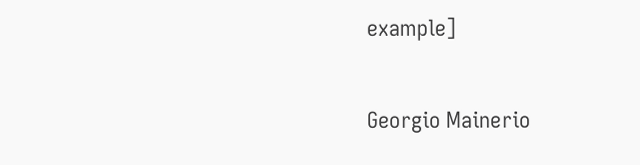example]

Georgio Mainerio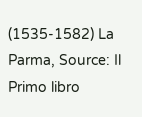(1535-1582) La Parma, Source: Il Primo libro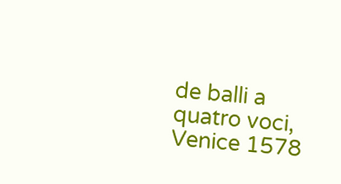de balli a quatro voci, Venice 1578